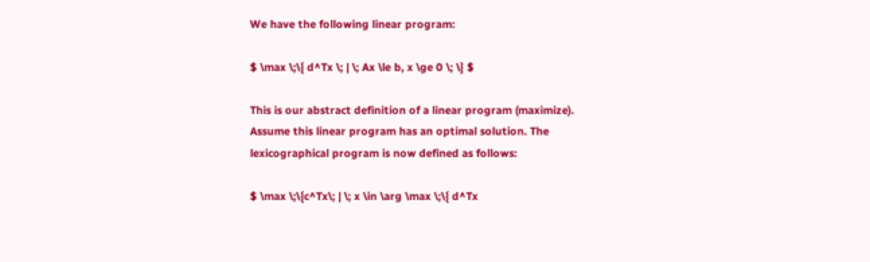We have the following linear program:

$ \max \;\{ d^Tx \; | \; Ax \le b, x \ge 0 \; \} $

This is our abstract definition of a linear program (maximize). Assume this linear program has an optimal solution. The lexicographical program is now defined as follows:

$ \max \;\{c^Tx\; | \; x \in \arg \max \;\{ d^Tx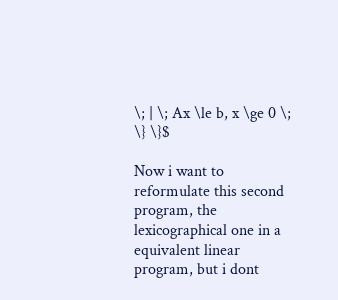\; | \; Ax \le b, x \ge 0 \; \} \}$

Now i want to reformulate this second program, the lexicographical one in a equivalent linear program, but i dont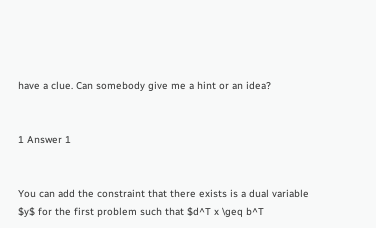have a clue. Can somebody give me a hint or an idea?


1 Answer 1


You can add the constraint that there exists is a dual variable $y$ for the first problem such that $d^T x \geq b^T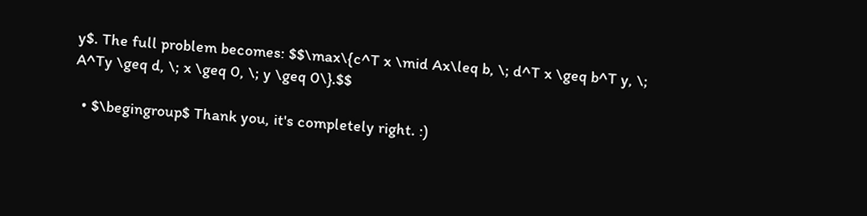y$. The full problem becomes: $$\max\{c^T x \mid Ax\leq b, \; d^T x \geq b^T y, \; A^Ty \geq d, \; x \geq 0, \; y \geq 0\}.$$

  • $\begingroup$ Thank you, it's completely right. :)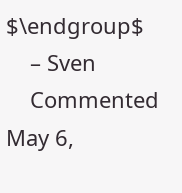$\endgroup$
    – Sven
    Commented May 6,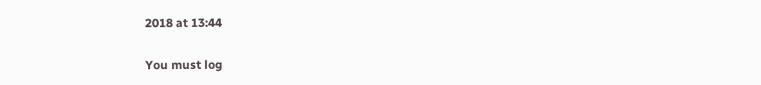2018 at 13:44

You must log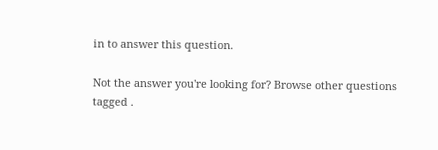in to answer this question.

Not the answer you're looking for? Browse other questions tagged .